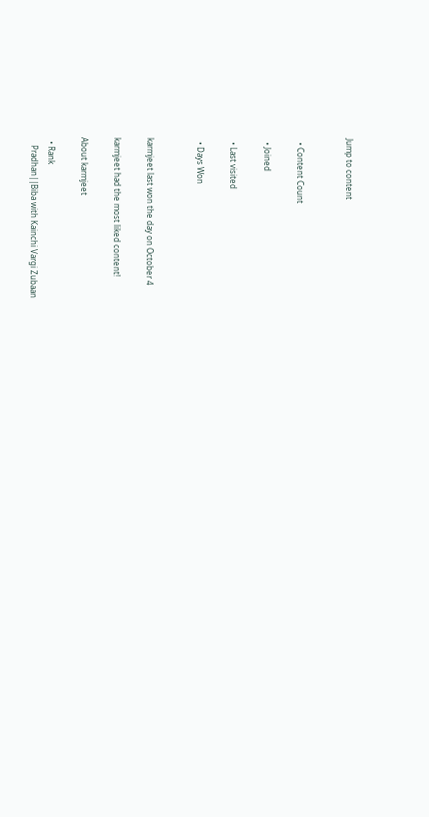Jump to content


  • Content Count

  • Joined

  • Last visited

  • Days Won


karmjeet last won the day on October 4

karmjeet had the most liked content!

About karmjeet

  • Rank
    Pradhan||Biba with Kainchi Vargi Zubaan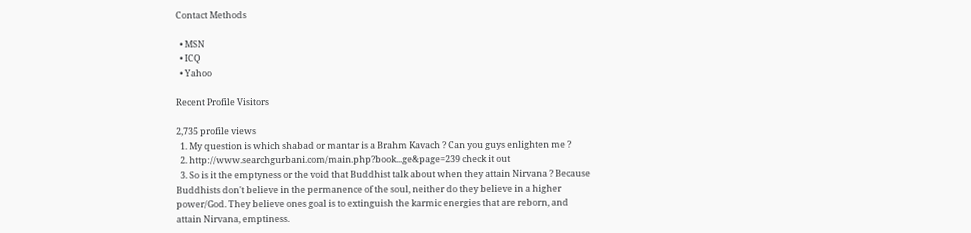Contact Methods

  • MSN
  • ICQ
  • Yahoo

Recent Profile Visitors

2,735 profile views
  1. My question is which shabad or mantar is a Brahm Kavach ? Can you guys enlighten me ?
  2. http://www.searchgurbani.com/main.php?book...ge&page=239 check it out
  3. So is it the emptyness or the void that Buddhist talk about when they attain Nirvana ? Because Buddhists don't believe in the permanence of the soul, neither do they believe in a higher power/God. They believe ones goal is to extinguish the karmic energies that are reborn, and attain Nirvana, emptiness.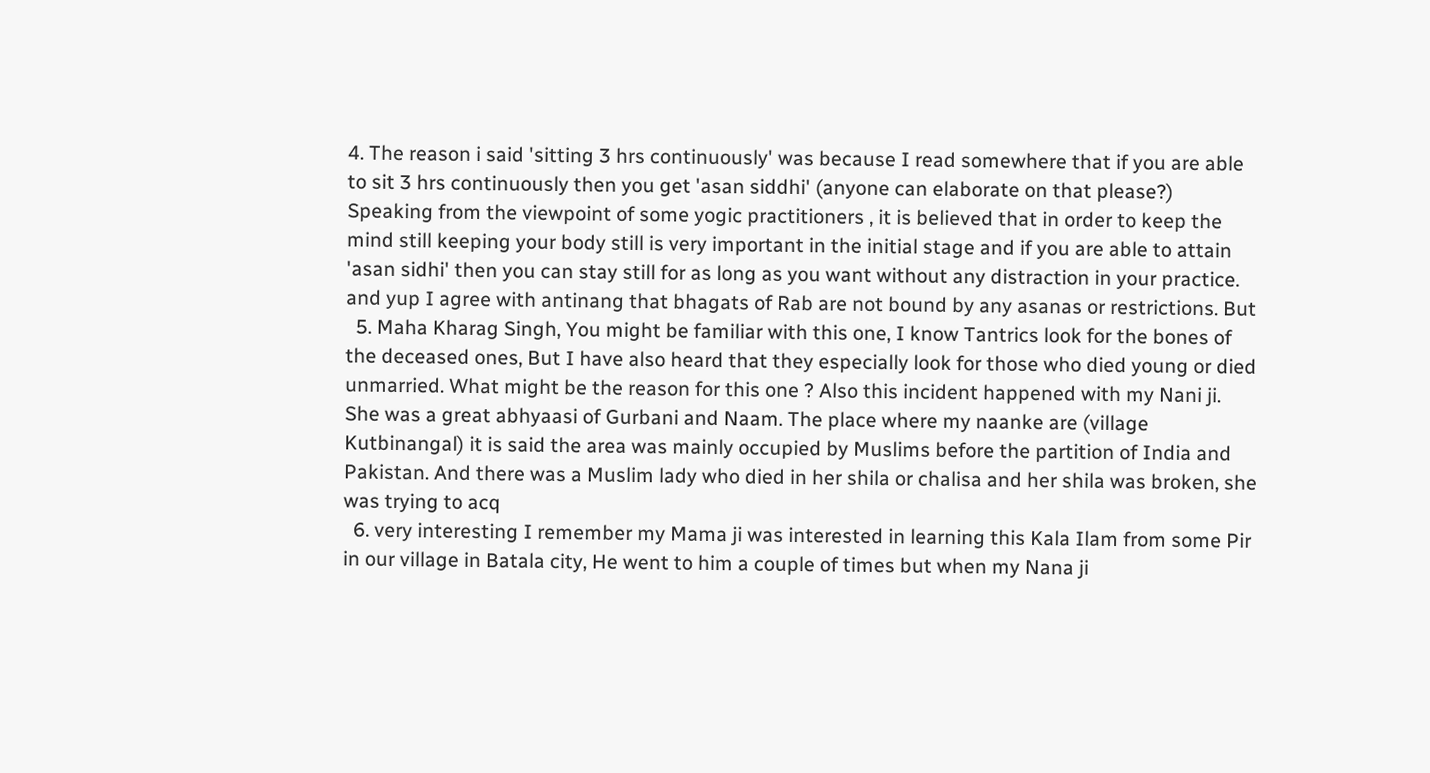4. The reason i said 'sitting 3 hrs continuously' was because I read somewhere that if you are able to sit 3 hrs continuously then you get 'asan siddhi' (anyone can elaborate on that please?) Speaking from the viewpoint of some yogic practitioners , it is believed that in order to keep the mind still keeping your body still is very important in the initial stage and if you are able to attain 'asan sidhi' then you can stay still for as long as you want without any distraction in your practice. and yup I agree with antinang that bhagats of Rab are not bound by any asanas or restrictions. But
  5. Maha Kharag Singh, You might be familiar with this one, I know Tantrics look for the bones of the deceased ones, But I have also heard that they especially look for those who died young or died unmarried. What might be the reason for this one ? Also this incident happened with my Nani ji. She was a great abhyaasi of Gurbani and Naam. The place where my naanke are (village Kutbinangal) it is said the area was mainly occupied by Muslims before the partition of India and Pakistan. And there was a Muslim lady who died in her shila or chalisa and her shila was broken, she was trying to acq
  6. very interesting I remember my Mama ji was interested in learning this Kala Ilam from some Pir in our village in Batala city, He went to him a couple of times but when my Nana ji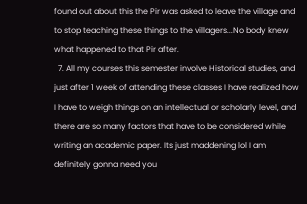found out about this the Pir was asked to leave the village and to stop teaching these things to the villagers...No body knew what happened to that Pir after.
  7. All my courses this semester involve Historical studies, and just after 1 week of attending these classes I have realized how I have to weigh things on an intellectual or scholarly level, and there are so many factors that have to be considered while writing an academic paper. Its just maddening lol I am definitely gonna need you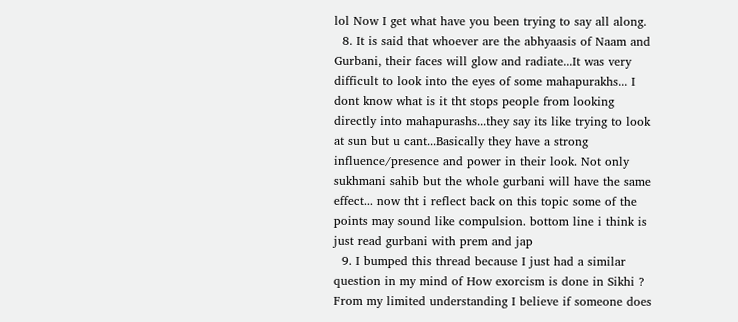lol Now I get what have you been trying to say all along.
  8. It is said that whoever are the abhyaasis of Naam and Gurbani, their faces will glow and radiate...It was very difficult to look into the eyes of some mahapurakhs... I dont know what is it tht stops people from looking directly into mahapurashs...they say its like trying to look at sun but u cant...Basically they have a strong influence/presence and power in their look. Not only sukhmani sahib but the whole gurbani will have the same effect... now tht i reflect back on this topic some of the points may sound like compulsion. bottom line i think is just read gurbani with prem and jap
  9. I bumped this thread because I just had a similar question in my mind of How exorcism is done in Sikhi ? From my limited understanding I believe if someone does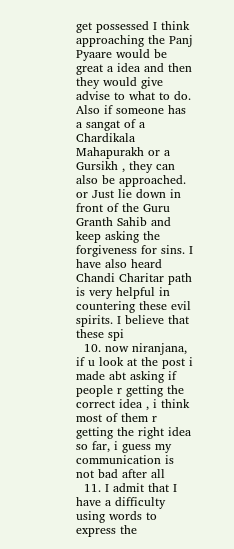get possessed I think approaching the Panj Pyaare would be great a idea and then they would give advise to what to do. Also if someone has a sangat of a Chardikala Mahapurakh or a Gursikh , they can also be approached. or Just lie down in front of the Guru Granth Sahib and keep asking the forgiveness for sins. I have also heard Chandi Charitar path is very helpful in countering these evil spirits. I believe that these spi
  10. now niranjana, if u look at the post i made abt asking if people r getting the correct idea , i think most of them r getting the right idea so far, i guess my communication is not bad after all
  11. I admit that I have a difficulty using words to express the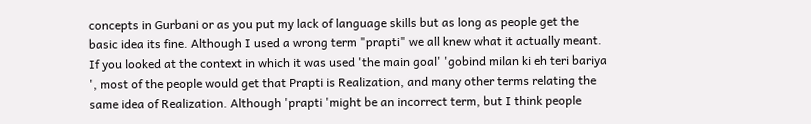concepts in Gurbani or as you put my lack of language skills but as long as people get the basic idea its fine. Although I used a wrong term "prapti" we all knew what it actually meant. If you looked at the context in which it was used 'the main goal' 'gobind milan ki eh teri bariya ', most of the people would get that Prapti is Realization, and many other terms relating the same idea of Realization. Although 'prapti 'might be an incorrect term, but I think people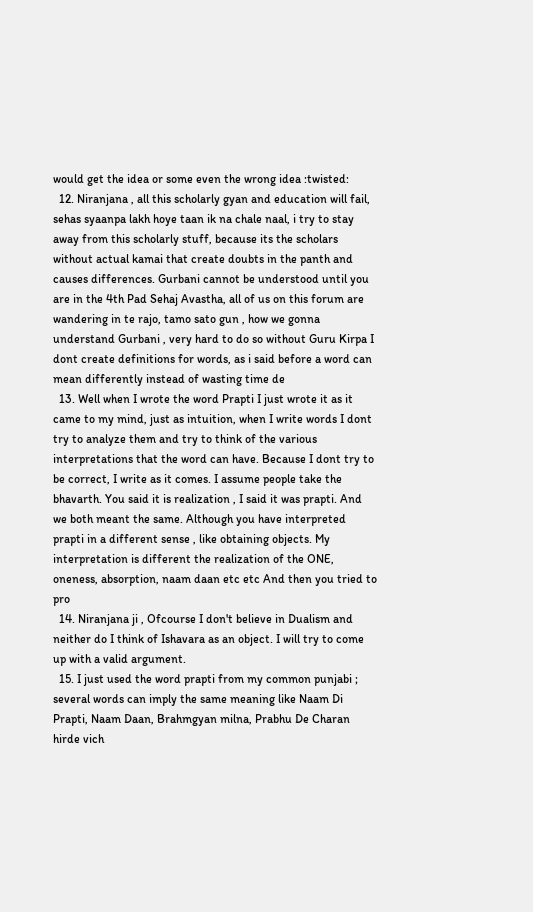would get the idea or some even the wrong idea :twisted:
  12. Niranjana , all this scholarly gyan and education will fail, sehas syaanpa lakh hoye taan ik na chale naal, i try to stay away from this scholarly stuff, because its the scholars without actual kamai that create doubts in the panth and causes differences. Gurbani cannot be understood until you are in the 4th Pad Sehaj Avastha, all of us on this forum are wandering in te rajo, tamo sato gun , how we gonna understand Gurbani , very hard to do so without Guru Kirpa I dont create definitions for words, as i said before a word can mean differently instead of wasting time de
  13. Well when I wrote the word Prapti I just wrote it as it came to my mind, just as intuition, when I write words I dont try to analyze them and try to think of the various interpretations that the word can have. Because I dont try to be correct, I write as it comes. I assume people take the bhavarth. You said it is realization , I said it was prapti. And we both meant the same. Although you have interpreted prapti in a different sense , like obtaining objects. My interpretation is different the realization of the ONE, oneness, absorption, naam daan etc etc And then you tried to pro
  14. Niranjana ji , Ofcourse I don't believe in Dualism and neither do I think of Ishavara as an object. I will try to come up with a valid argument.
  15. I just used the word prapti from my common punjabi ; several words can imply the same meaning like Naam Di Prapti, Naam Daan, Brahmgyan milna, Prabhu De Charan hirde vich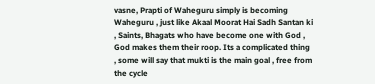vasne, Prapti of Waheguru simply is becoming Waheguru , just like Akaal Moorat Hai Sadh Santan ki , Saints, Bhagats who have become one with God , God makes them their roop. Its a complicated thing , some will say that mukti is the main goal , free from the cycle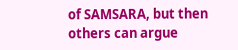of SAMSARA, but then others can argue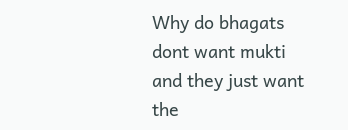Why do bhagats dont want mukti and they just want the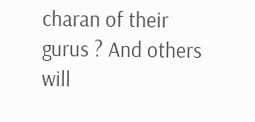charan of their gurus ? And others will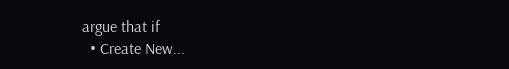argue that if
  • Create New...